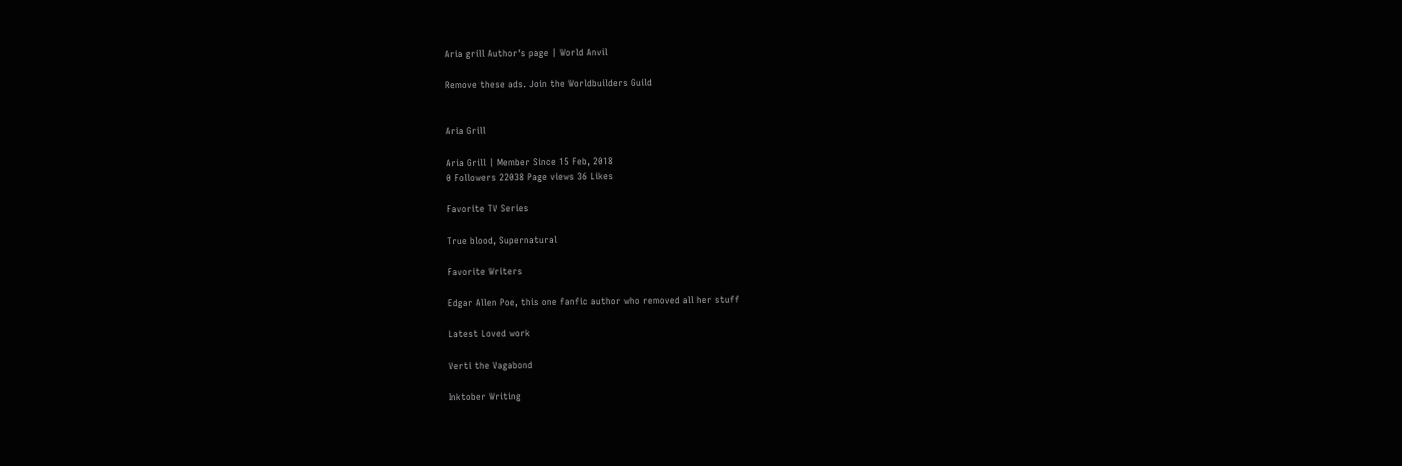Aria grill Author's page | World Anvil

Remove these ads. Join the Worldbuilders Guild


Aria Grill

Aria Grill | Member Since 15 Feb, 2018
0 Followers 22038 Page views 36 Likes

Favorite TV Series

True blood, Supernatural

Favorite Writers

Edgar Allen Poe, this one fanfic author who removed all her stuff

Latest Loved work

Verti the Vagabond

Inktober Writing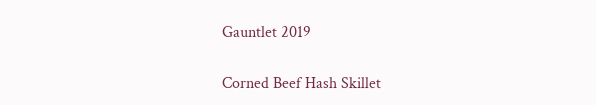Gauntlet 2019

Corned Beef Hash Skillet